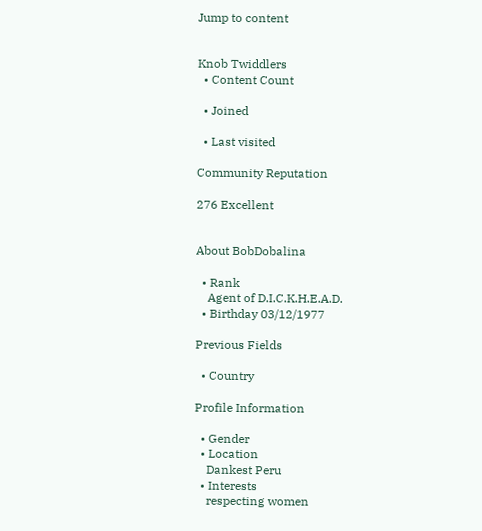Jump to content


Knob Twiddlers
  • Content Count

  • Joined

  • Last visited

Community Reputation

276 Excellent


About BobDobalina

  • Rank
    Agent of D.I.C.K.H.E.A.D.
  • Birthday 03/12/1977

Previous Fields

  • Country

Profile Information

  • Gender
  • Location
    Dankest Peru
  • Interests
    respecting women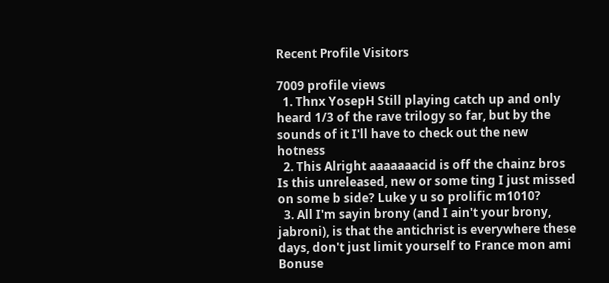Recent Profile Visitors

7009 profile views
  1. Thnx YosepH Still playing catch up and only heard 1/3 of the rave trilogy so far, but by the sounds of it I'll have to check out the new hotness
  2. This Alright aaaaaaacid is off the chainz bros Is this unreleased, new or some ting I just missed on some b side? Luke y u so prolific m1010?
  3. All I'm sayin brony (and I ain't your brony, jabroni), is that the antichrist is everywhere these days, don't just limit yourself to France mon ami Bonuse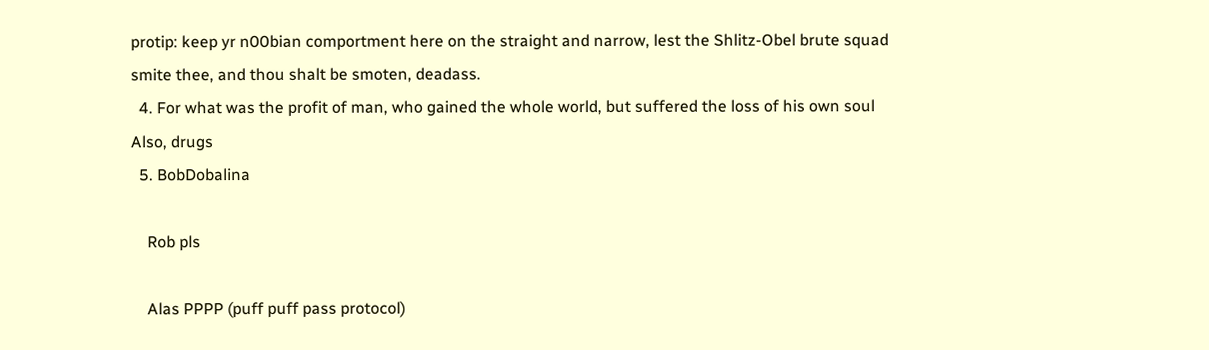protip: keep yr n00bian comportment here on the straight and narrow, lest the Shlitz-Obel brute squad smite thee, and thou shalt be smoten, deadass.
  4. For what was the profit of man, who gained the whole world, but suffered the loss of his own soul Also, drugs
  5. BobDobalina

    Rob pls

    Alas PPPP (puff puff pass protocol)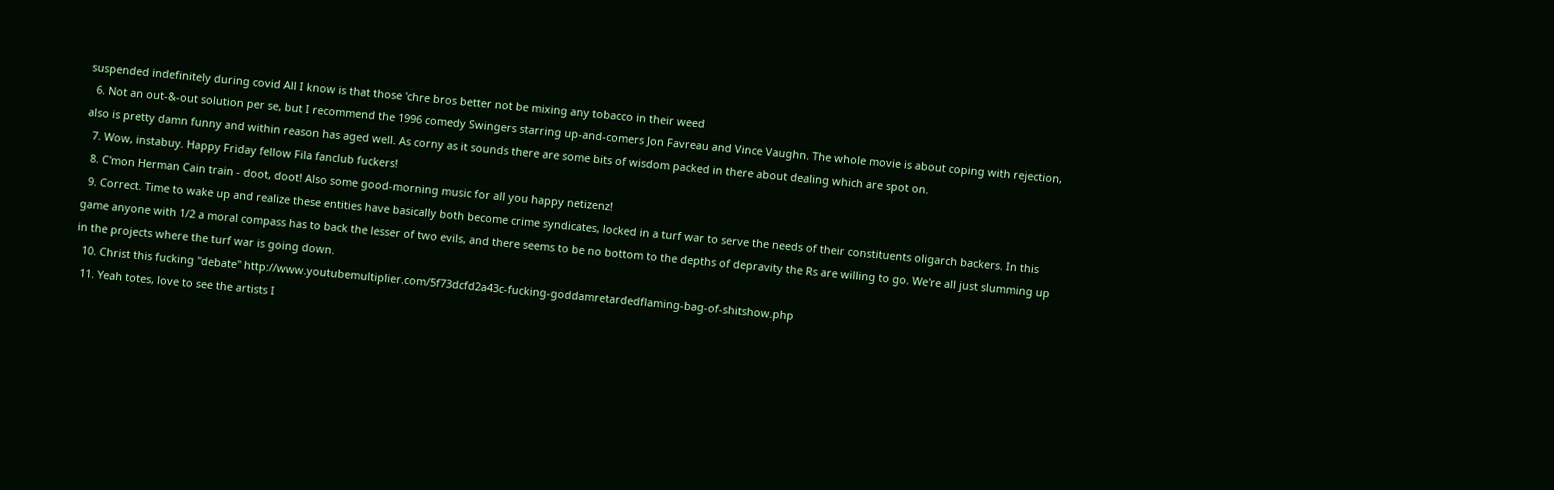suspended indefinitely during covid All I know is that those 'chre bros better not be mixing any tobacco in their weed
  6. Not an out-&-out solution per se, but I recommend the 1996 comedy Swingers starring up-and-comers Jon Favreau and Vince Vaughn. The whole movie is about coping with rejection, also is pretty damn funny and within reason has aged well. As corny as it sounds there are some bits of wisdom packed in there about dealing which are spot on.
  7. Wow, instabuy. Happy Friday fellow Fila fanclub fuckers!
  8. C'mon Herman Cain train - doot, doot! Also some good-morning music for all you happy netizenz!
  9. Correct. Time to wake up and realize these entities have basically both become crime syndicates, locked in a turf war to serve the needs of their constituents oligarch backers. In this game anyone with 1/2 a moral compass has to back the lesser of two evils, and there seems to be no bottom to the depths of depravity the Rs are willing to go. We're all just slumming up in the projects where the turf war is going down.
  10. Christ this fucking "debate" http://www.youtubemultiplier.com/5f73dcfd2a43c-fucking-goddamretardedflaming-bag-of-shitshow.php
  11. Yeah totes, love to see the artists I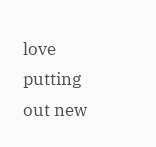love putting out new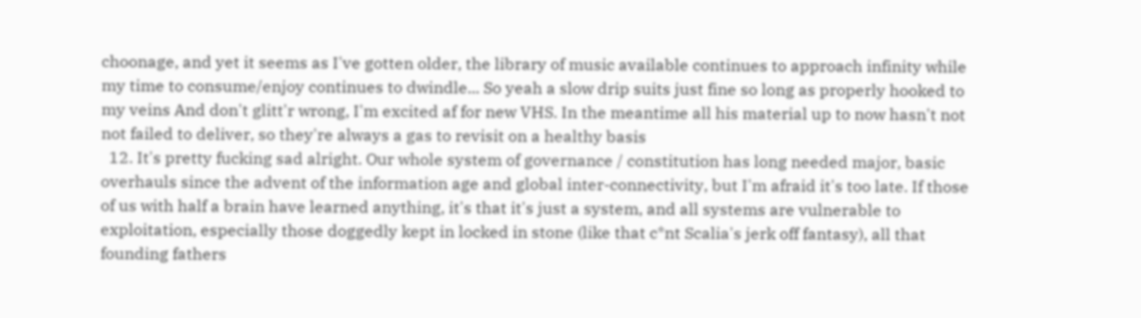choonage, and yet it seems as I've gotten older, the library of music available continues to approach infinity while my time to consume/enjoy continues to dwindle... So yeah a slow drip suits just fine so long as properly hooked to my veins And don't glitt'r wrong, I'm excited af for new VHS. In the meantime all his material up to now hasn't not not failed to deliver, so they're always a gas to revisit on a healthy basis
  12. It's pretty fucking sad alright. Our whole system of governance / constitution has long needed major, basic overhauls since the advent of the information age and global inter-connectivity, but I'm afraid it's too late. If those of us with half a brain have learned anything, it's that it's just a system, and all systems are vulnerable to exploitation, especially those doggedly kept in locked in stone (like that c*nt Scalia's jerk off fantasy), all that founding fathers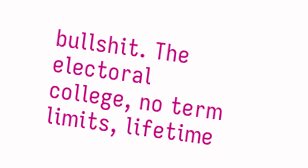bullshit. The electoral college, no term limits, lifetime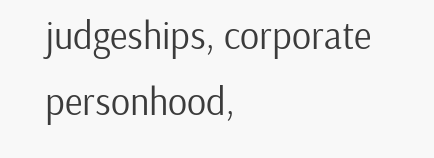judgeships, corporate personhood,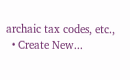archaic tax codes, etc.,
  • Create New...